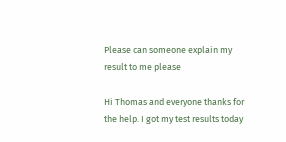Please can someone explain my result to me please

Hi Thomas and everyone thanks for the help. I got my test results today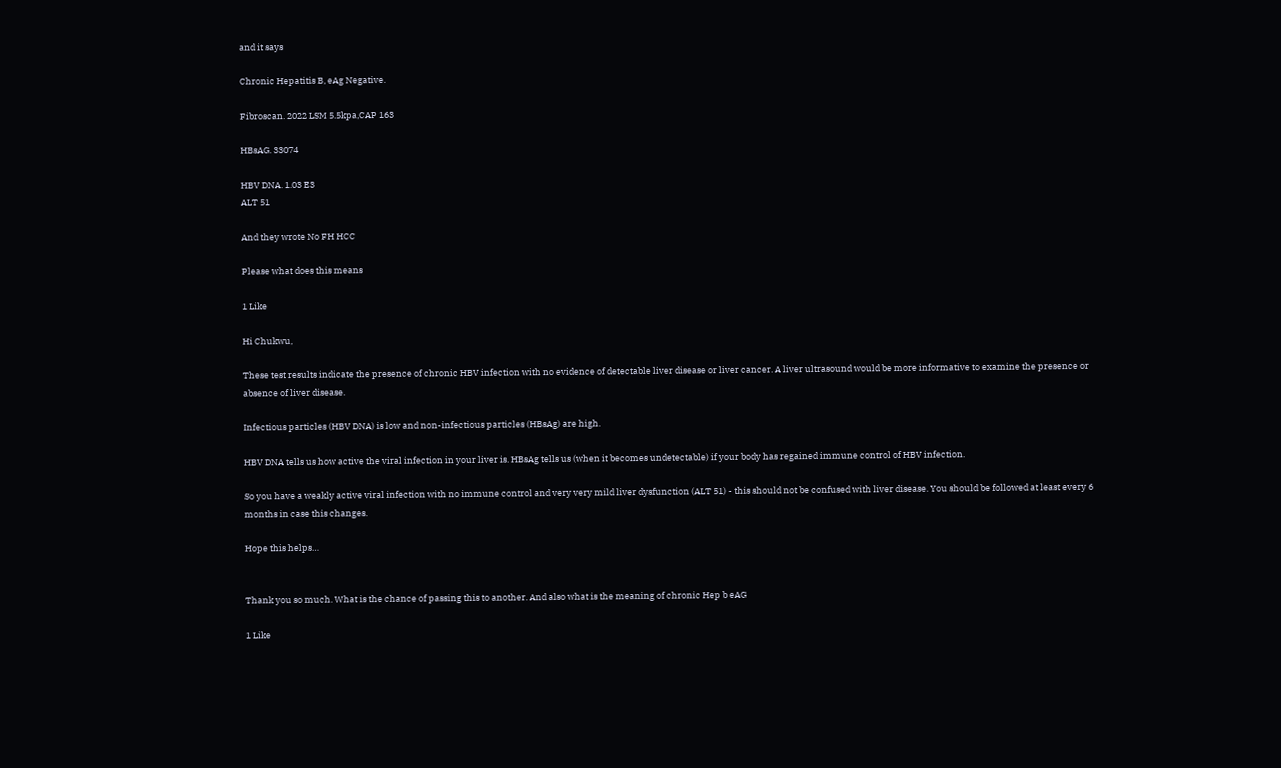and it says

Chronic Hepatitis B, eAg Negative.

Fibroscan. 2022 LSM 5.5kpa,CAP 163

HBsAG. 33074

HBV DNA. 1.03 E3
ALT 51

And they wrote No FH HCC

Please what does this means

1 Like

Hi Chukwu,

These test results indicate the presence of chronic HBV infection with no evidence of detectable liver disease or liver cancer. A liver ultrasound would be more informative to examine the presence or absence of liver disease.

Infectious particles (HBV DNA) is low and non-infectious particles (HBsAg) are high.

HBV DNA tells us how active the viral infection in your liver is. HBsAg tells us (when it becomes undetectable) if your body has regained immune control of HBV infection.

So you have a weakly active viral infection with no immune control and very very mild liver dysfunction (ALT 51) - this should not be confused with liver disease. You should be followed at least every 6 months in case this changes.

Hope this helps…


Thank you so much. What is the chance of passing this to another. And also what is the meaning of chronic Hep b eAG

1 Like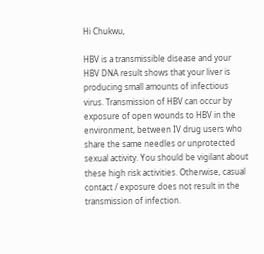Hi Chukwu,

HBV is a transmissible disease and your HBV DNA result shows that your liver is producing small amounts of infectious virus. Transmission of HBV can occur by exposure of open wounds to HBV in the environment, between IV drug users who share the same needles or unprotected sexual activity. You should be vigilant about these high risk activities. Otherwise, casual contact / exposure does not result in the transmission of infection.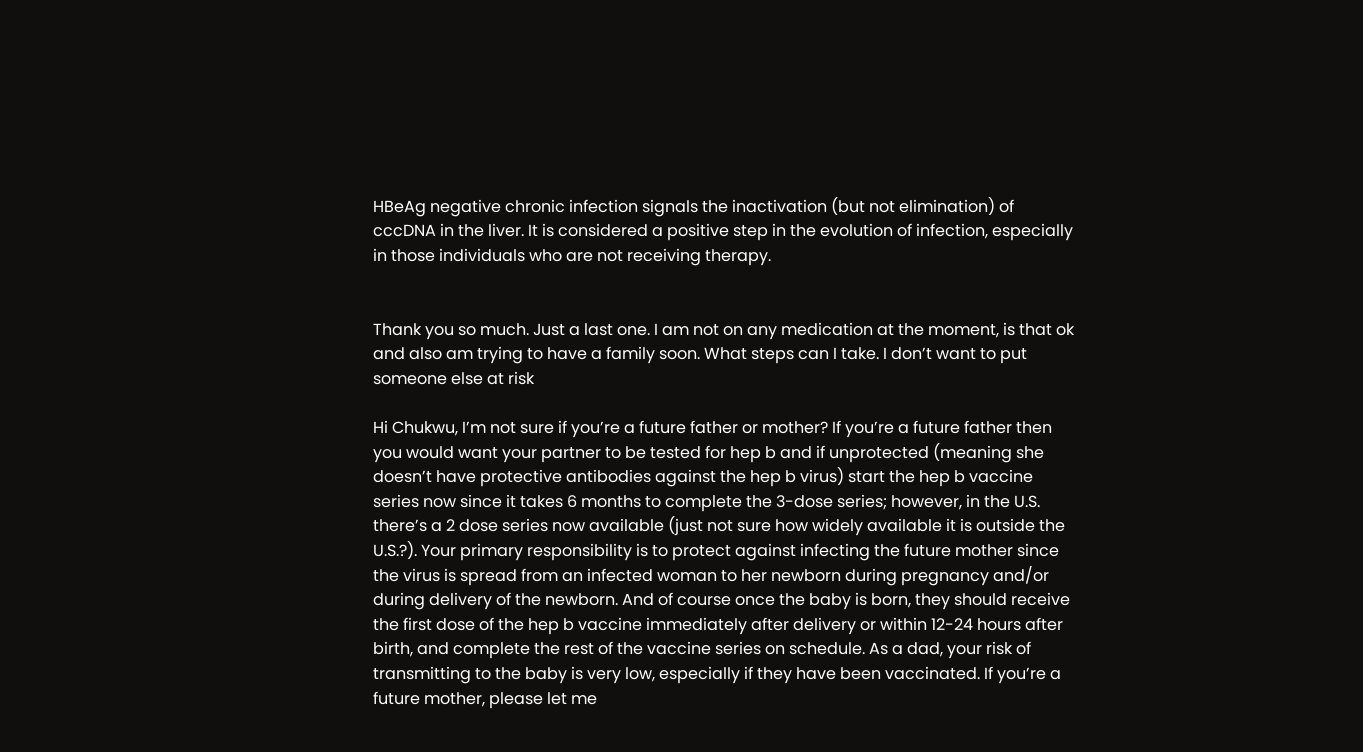HBeAg negative chronic infection signals the inactivation (but not elimination) of cccDNA in the liver. It is considered a positive step in the evolution of infection, especially in those individuals who are not receiving therapy.


Thank you so much. Just a last one. I am not on any medication at the moment, is that ok and also am trying to have a family soon. What steps can I take. I don’t want to put someone else at risk

Hi Chukwu, I’m not sure if you’re a future father or mother? If you’re a future father then you would want your partner to be tested for hep b and if unprotected (meaning she doesn’t have protective antibodies against the hep b virus) start the hep b vaccine series now since it takes 6 months to complete the 3-dose series; however, in the U.S. there’s a 2 dose series now available (just not sure how widely available it is outside the U.S.?). Your primary responsibility is to protect against infecting the future mother since the virus is spread from an infected woman to her newborn during pregnancy and/or during delivery of the newborn. And of course once the baby is born, they should receive the first dose of the hep b vaccine immediately after delivery or within 12-24 hours after birth, and complete the rest of the vaccine series on schedule. As a dad, your risk of transmitting to the baby is very low, especially if they have been vaccinated. If you’re a future mother, please let me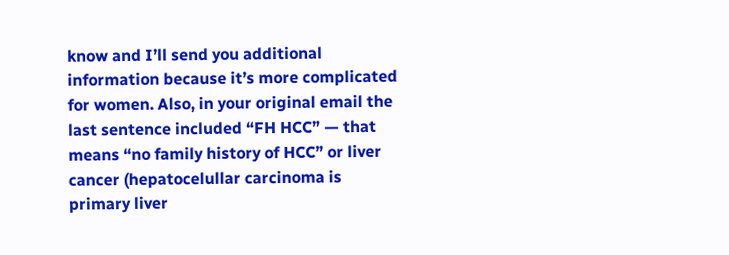know and I’ll send you additional information because it’s more complicated for women. Also, in your original email the last sentence included “FH HCC” — that means “no family history of HCC” or liver cancer (hepatocelullar carcinoma is primary liver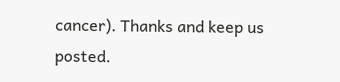cancer). Thanks and keep us posted.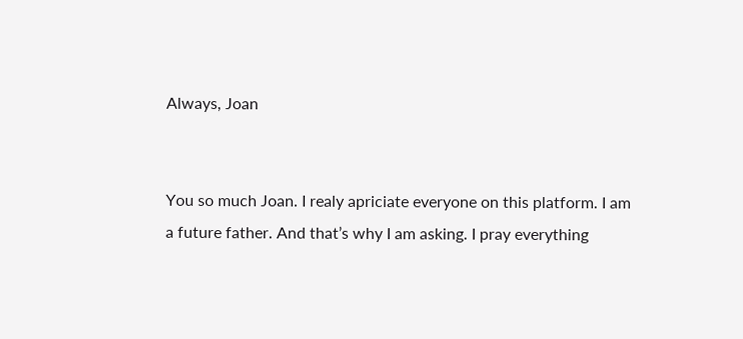Always, Joan


You so much Joan. I realy apriciate everyone on this platform. I am a future father. And that’s why I am asking. I pray everything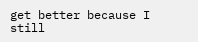get better because I still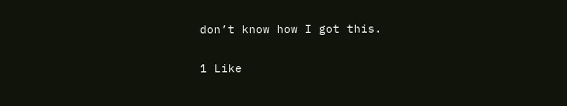don’t know how I got this.

1 Like